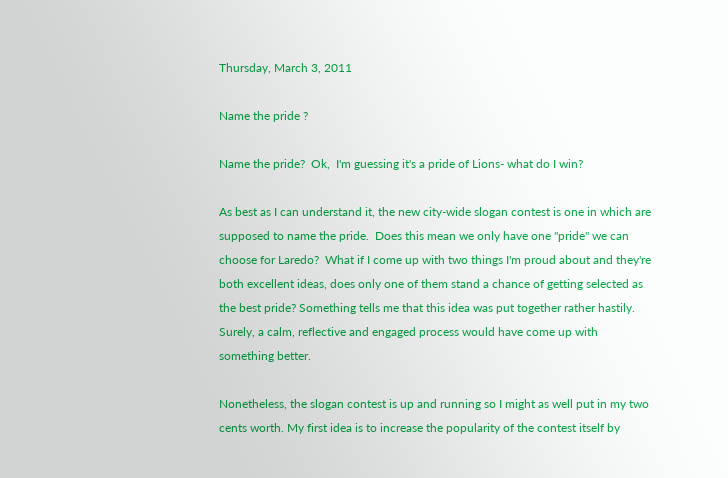Thursday, March 3, 2011

Name the pride ?

Name the pride?  Ok,  I'm guessing it's a pride of Lions- what do I win?

As best as I can understand it, the new city-wide slogan contest is one in which are supposed to name the pride.  Does this mean we only have one "pride" we can choose for Laredo?  What if I come up with two things I'm proud about and they're both excellent ideas, does only one of them stand a chance of getting selected as the best pride? Something tells me that this idea was put together rather hastily. Surely, a calm, reflective and engaged process would have come up with something better.

Nonetheless, the slogan contest is up and running so I might as well put in my two cents worth. My first idea is to increase the popularity of the contest itself by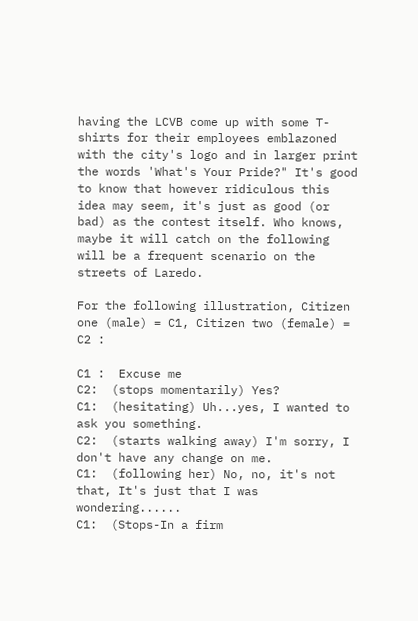having the LCVB come up with some T-shirts for their employees emblazoned with the city's logo and in larger print the words 'What's Your Pride?" It's good to know that however ridiculous this idea may seem, it's just as good (or bad) as the contest itself. Who knows, maybe it will catch on the following will be a frequent scenario on the streets of Laredo.

For the following illustration, Citizen one (male) = C1, Citizen two (female) = C2 :

C1 :  Excuse me
C2:  (stops momentarily) Yes?
C1:  (hesitating) Uh...yes, I wanted to ask you something.
C2:  (starts walking away) I'm sorry, I don't have any change on me.
C1:  (following her) No, no, it's not that, It's just that I was wondering......
C1:  (Stops-In a firm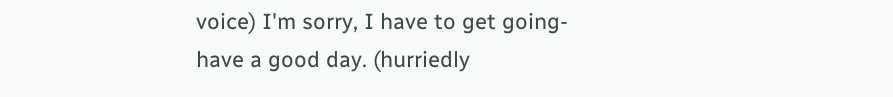voice) I'm sorry, I have to get going- have a good day. (hurriedly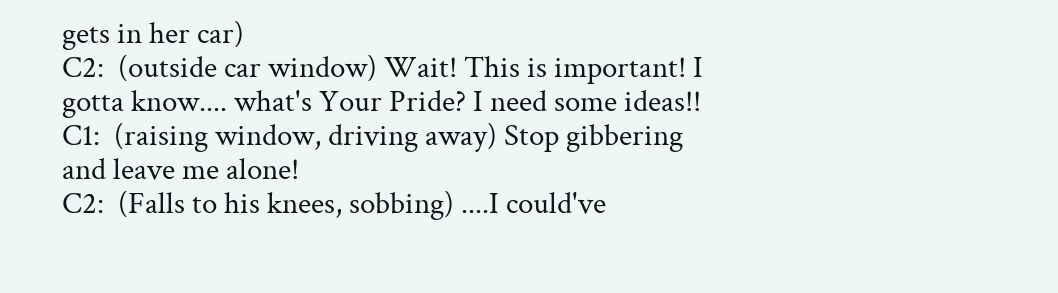gets in her car)
C2:  (outside car window) Wait! This is important! I gotta know.... what's Your Pride? I need some ideas!!
C1:  (raising window, driving away) Stop gibbering and leave me alone!
C2:  (Falls to his knees, sobbing) ....I could've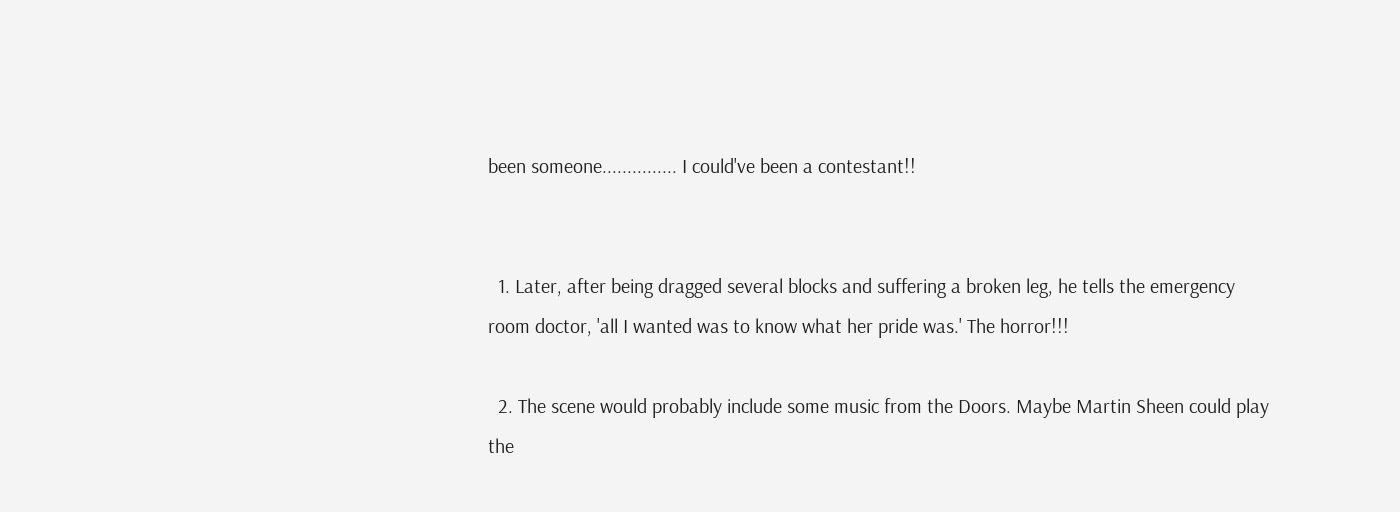been someone............... I could've been a contestant!!


  1. Later, after being dragged several blocks and suffering a broken leg, he tells the emergency room doctor, 'all I wanted was to know what her pride was.' The horror!!!

  2. The scene would probably include some music from the Doors. Maybe Martin Sheen could play the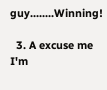guy........Winning!

  3. A excuse me I'm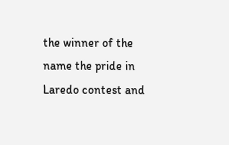the winner of the name the pride in Laredo contest and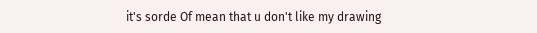it's sorde Of mean that u don't like my drawing